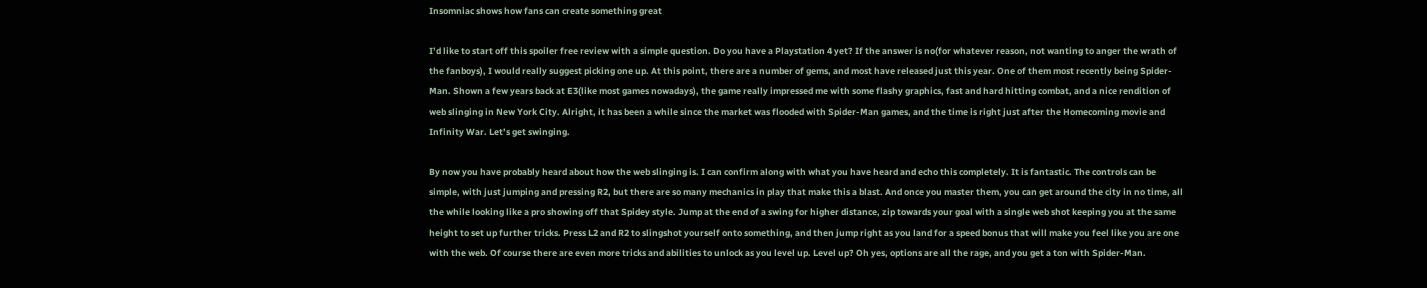Insomniac shows how fans can create something great

I’d like to start off this spoiler free review with a simple question. Do you have a Playstation 4 yet? If the answer is no(for whatever reason, not wanting to anger the wrath of the fanboys), I would really suggest picking one up. At this point, there are a number of gems, and most have released just this year. One of them most recently being Spider-Man. Shown a few years back at E3(like most games nowadays), the game really impressed me with some flashy graphics, fast and hard hitting combat, and a nice rendition of web slinging in New York City. Alright, it has been a while since the market was flooded with Spider-Man games, and the time is right just after the Homecoming movie and Infinity War. Let’s get swinging.

By now you have probably heard about how the web slinging is. I can confirm along with what you have heard and echo this completely. It is fantastic. The controls can be simple, with just jumping and pressing R2, but there are so many mechanics in play that make this a blast. And once you master them, you can get around the city in no time, all the while looking like a pro showing off that Spidey style. Jump at the end of a swing for higher distance, zip towards your goal with a single web shot keeping you at the same height to set up further tricks. Press L2 and R2 to slingshot yourself onto something, and then jump right as you land for a speed bonus that will make you feel like you are one with the web. Of course there are even more tricks and abilities to unlock as you level up. Level up? Oh yes, options are all the rage, and you get a ton with Spider-Man.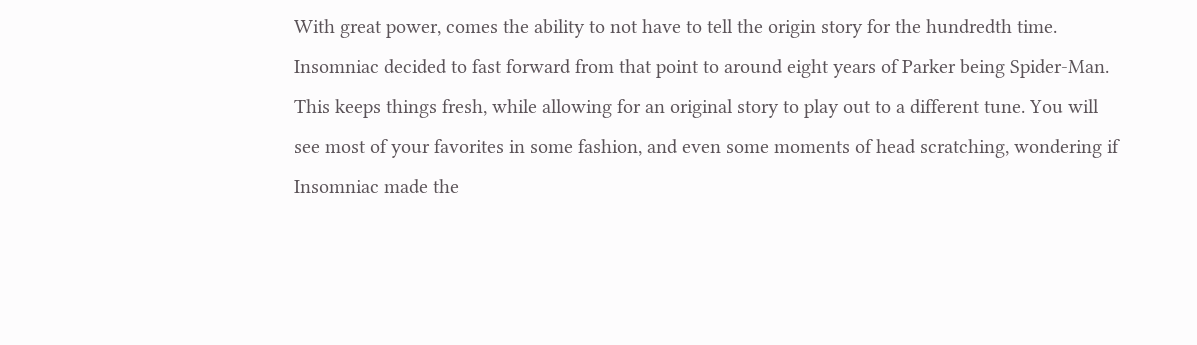With great power, comes the ability to not have to tell the origin story for the hundredth time. Insomniac decided to fast forward from that point to around eight years of Parker being Spider-Man. This keeps things fresh, while allowing for an original story to play out to a different tune. You will see most of your favorites in some fashion, and even some moments of head scratching, wondering if Insomniac made the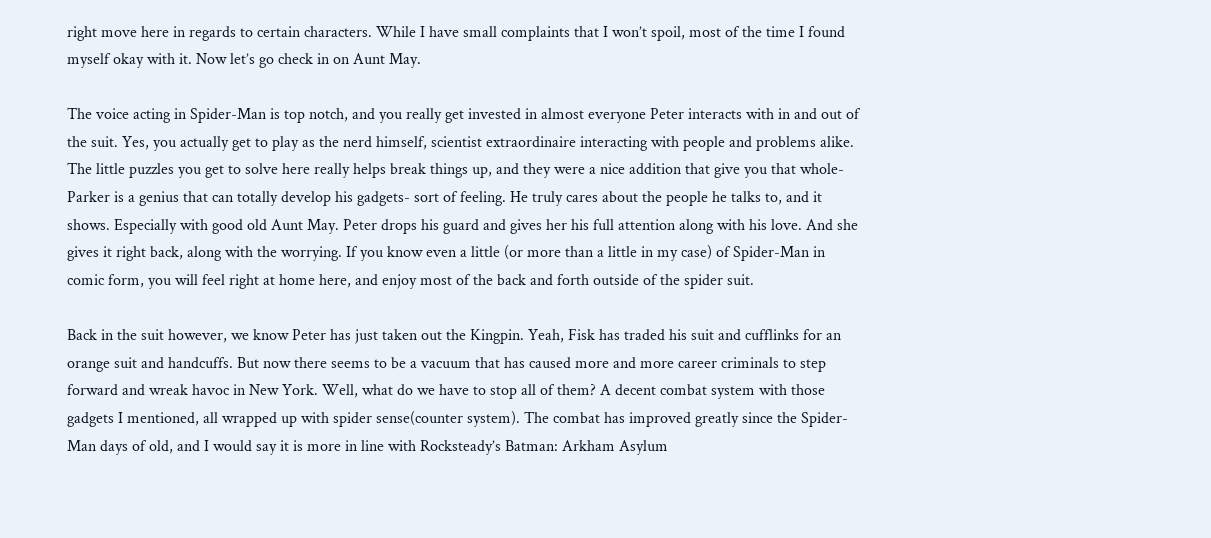right move here in regards to certain characters. While I have small complaints that I won’t spoil, most of the time I found myself okay with it. Now let’s go check in on Aunt May.

The voice acting in Spider-Man is top notch, and you really get invested in almost everyone Peter interacts with in and out of the suit. Yes, you actually get to play as the nerd himself, scientist extraordinaire interacting with people and problems alike. The little puzzles you get to solve here really helps break things up, and they were a nice addition that give you that whole- Parker is a genius that can totally develop his gadgets- sort of feeling. He truly cares about the people he talks to, and it shows. Especially with good old Aunt May. Peter drops his guard and gives her his full attention along with his love. And she gives it right back, along with the worrying. If you know even a little (or more than a little in my case) of Spider-Man in comic form, you will feel right at home here, and enjoy most of the back and forth outside of the spider suit.

Back in the suit however, we know Peter has just taken out the Kingpin. Yeah, Fisk has traded his suit and cufflinks for an orange suit and handcuffs. But now there seems to be a vacuum that has caused more and more career criminals to step forward and wreak havoc in New York. Well, what do we have to stop all of them? A decent combat system with those gadgets I mentioned, all wrapped up with spider sense(counter system). The combat has improved greatly since the Spider-Man days of old, and I would say it is more in line with Rocksteady’s Batman: Arkham Asylum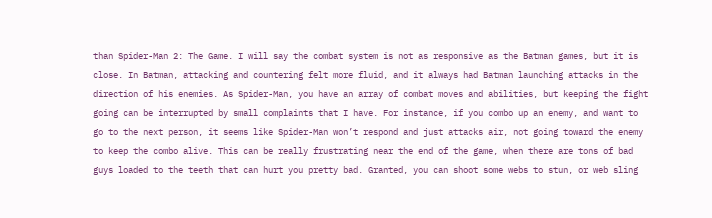than Spider-Man 2: The Game. I will say the combat system is not as responsive as the Batman games, but it is close. In Batman, attacking and countering felt more fluid, and it always had Batman launching attacks in the direction of his enemies. As Spider-Man, you have an array of combat moves and abilities, but keeping the fight going can be interrupted by small complaints that I have. For instance, if you combo up an enemy, and want to go to the next person, it seems like Spider-Man won’t respond and just attacks air, not going toward the enemy to keep the combo alive. This can be really frustrating near the end of the game, when there are tons of bad guys loaded to the teeth that can hurt you pretty bad. Granted, you can shoot some webs to stun, or web sling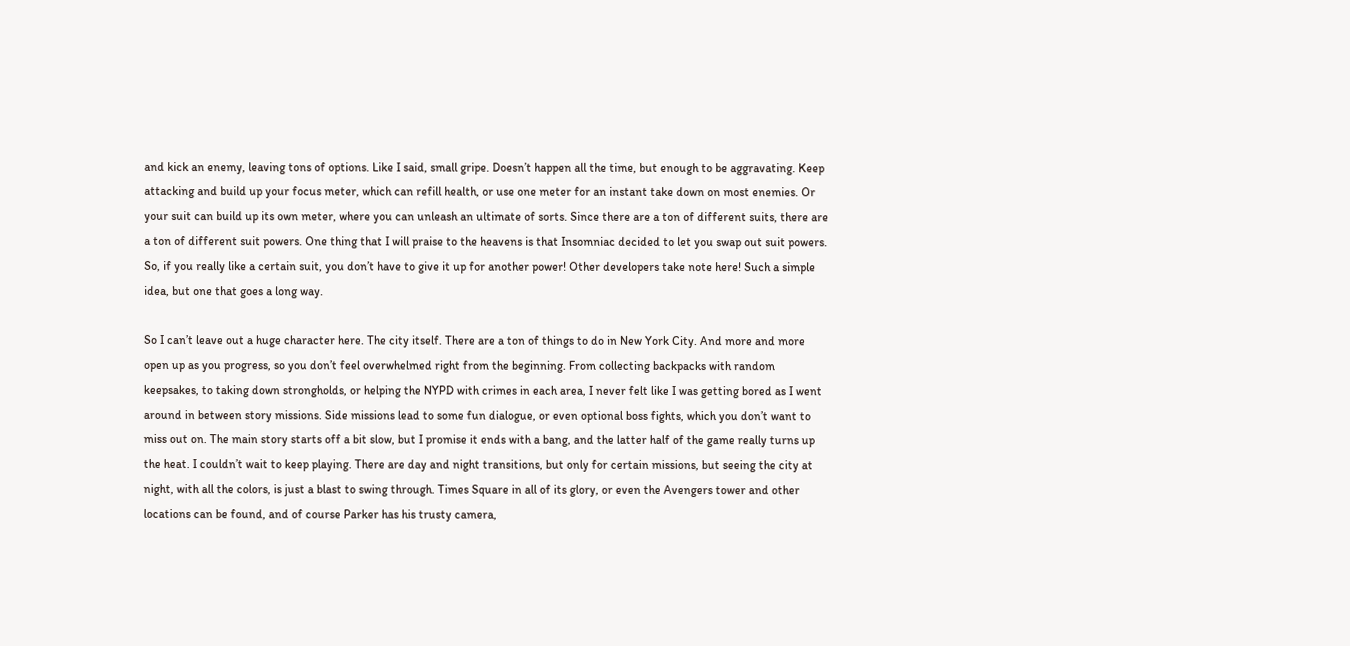and kick an enemy, leaving tons of options. Like I said, small gripe. Doesn’t happen all the time, but enough to be aggravating. Keep attacking and build up your focus meter, which can refill health, or use one meter for an instant take down on most enemies. Or your suit can build up its own meter, where you can unleash an ultimate of sorts. Since there are a ton of different suits, there are a ton of different suit powers. One thing that I will praise to the heavens is that Insomniac decided to let you swap out suit powers. So, if you really like a certain suit, you don’t have to give it up for another power! Other developers take note here! Such a simple idea, but one that goes a long way.

So I can’t leave out a huge character here. The city itself. There are a ton of things to do in New York City. And more and more open up as you progress, so you don’t feel overwhelmed right from the beginning. From collecting backpacks with random keepsakes, to taking down strongholds, or helping the NYPD with crimes in each area, I never felt like I was getting bored as I went around in between story missions. Side missions lead to some fun dialogue, or even optional boss fights, which you don’t want to miss out on. The main story starts off a bit slow, but I promise it ends with a bang, and the latter half of the game really turns up the heat. I couldn’t wait to keep playing. There are day and night transitions, but only for certain missions, but seeing the city at night, with all the colors, is just a blast to swing through. Times Square in all of its glory, or even the Avengers tower and other locations can be found, and of course Parker has his trusty camera,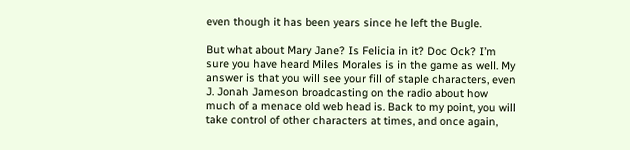even though it has been years since he left the Bugle.

But what about Mary Jane? Is Felicia in it? Doc Ock? I’m sure you have heard Miles Morales is in the game as well. My answer is that you will see your fill of staple characters, even J. Jonah Jameson broadcasting on the radio about how much of a menace old web head is. Back to my point, you will take control of other characters at times, and once again,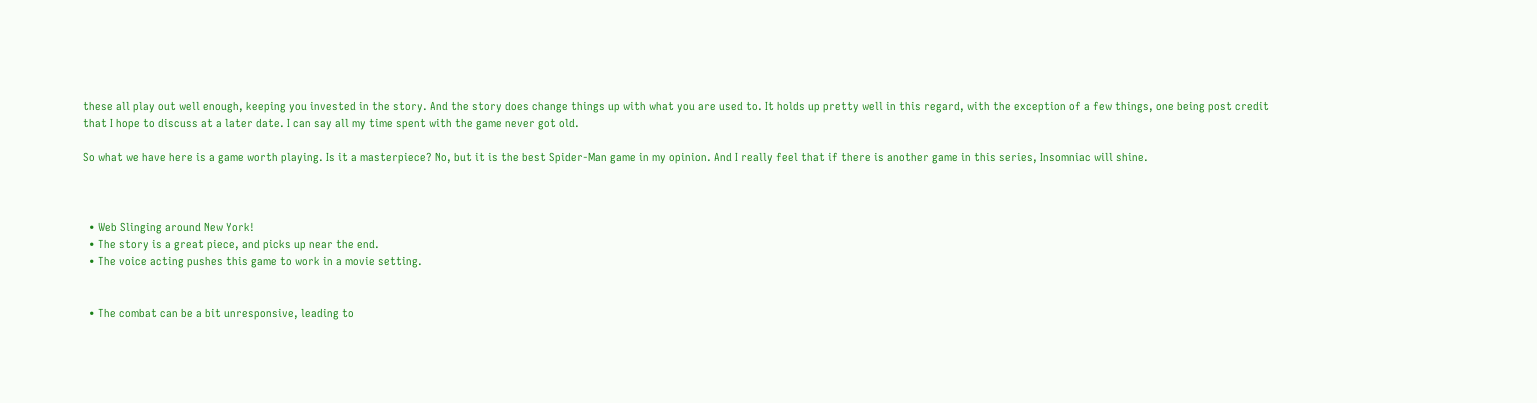these all play out well enough, keeping you invested in the story. And the story does change things up with what you are used to. It holds up pretty well in this regard, with the exception of a few things, one being post credit that I hope to discuss at a later date. I can say all my time spent with the game never got old.

So what we have here is a game worth playing. Is it a masterpiece? No, but it is the best Spider-Man game in my opinion. And I really feel that if there is another game in this series, Insomniac will shine.



  • Web Slinging around New York!
  • The story is a great piece, and picks up near the end.
  • The voice acting pushes this game to work in a movie setting.


  • The combat can be a bit unresponsive, leading to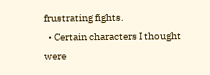frustrating fights.
  • Certain characters I thought were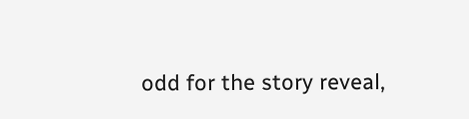odd for the story reveal,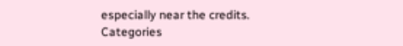especially near the credits.
Categories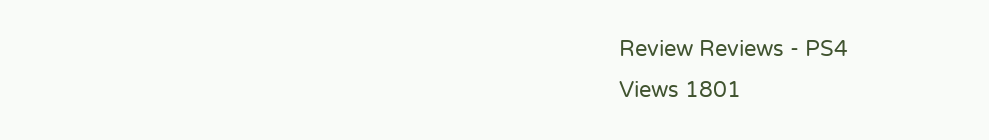Review Reviews - PS4
Views 1801